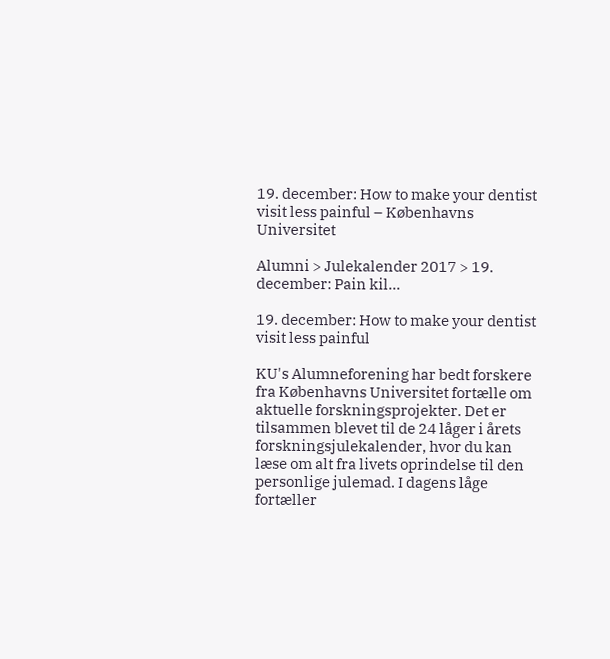19. december: How to make your dentist visit less painful – Københavns Universitet

Alumni > Julekalender 2017 > 19. december: Pain kil...

19. december: How to make your dentist visit less painful

KU's Alumneforening har bedt forskere fra Københavns Universitet fortælle om aktuelle forskningsprojekter. Det er tilsammen blevet til de 24 låger i årets forskningsjulekalender, hvor du kan læse om alt fra livets oprindelse til den personlige julemad. I dagens låge fortæller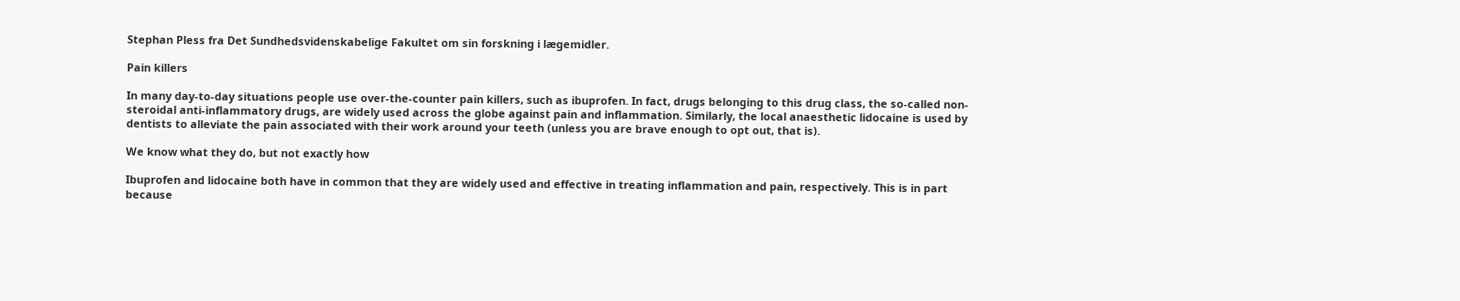Stephan Pless fra Det Sundhedsvidenskabelige Fakultet om sin forskning i lægemidler.

Pain killers

In many day-to-day situations people use over-the-counter pain killers, such as ibuprofen. In fact, drugs belonging to this drug class, the so-called non-steroidal anti-inflammatory drugs, are widely used across the globe against pain and inflammation. Similarly, the local anaesthetic lidocaine is used by dentists to alleviate the pain associated with their work around your teeth (unless you are brave enough to opt out, that is).

We know what they do, but not exactly how

Ibuprofen and lidocaine both have in common that they are widely used and effective in treating inflammation and pain, respectively. This is in part because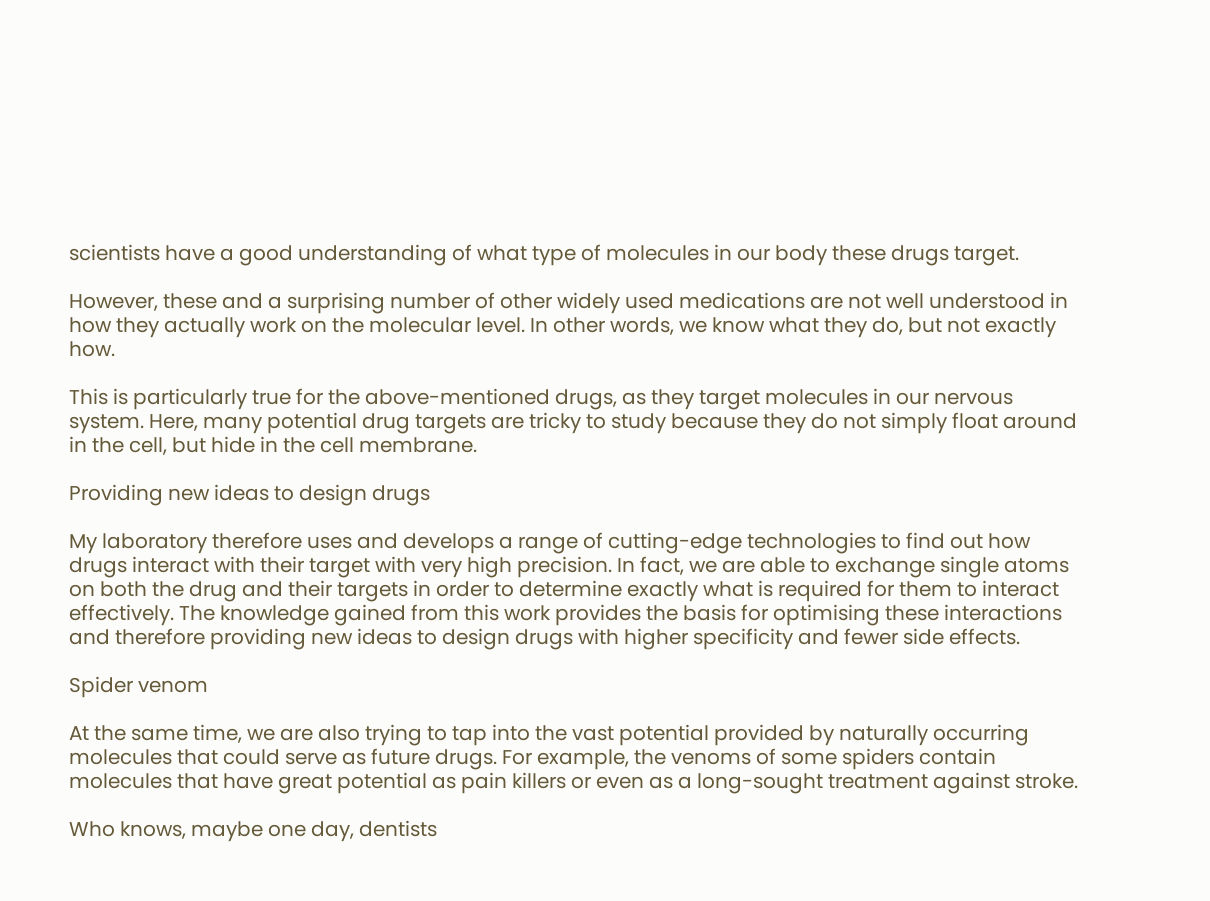scientists have a good understanding of what type of molecules in our body these drugs target.

However, these and a surprising number of other widely used medications are not well understood in how they actually work on the molecular level. In other words, we know what they do, but not exactly how.

This is particularly true for the above-mentioned drugs, as they target molecules in our nervous system. Here, many potential drug targets are tricky to study because they do not simply float around in the cell, but hide in the cell membrane.

Providing new ideas to design drugs

My laboratory therefore uses and develops a range of cutting-edge technologies to find out how drugs interact with their target with very high precision. In fact, we are able to exchange single atoms on both the drug and their targets in order to determine exactly what is required for them to interact effectively. The knowledge gained from this work provides the basis for optimising these interactions and therefore providing new ideas to design drugs with higher specificity and fewer side effects.

Spider venom

At the same time, we are also trying to tap into the vast potential provided by naturally occurring molecules that could serve as future drugs. For example, the venoms of some spiders contain molecules that have great potential as pain killers or even as a long-sought treatment against stroke.

Who knows, maybe one day, dentists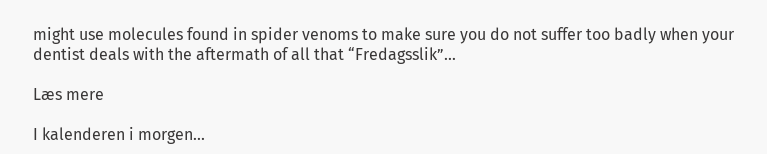might use molecules found in spider venoms to make sure you do not suffer too badly when your dentist deals with the aftermath of all that “Fredagsslik”…

Læs mere

I kalenderen i morgen...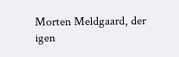Morten Meldgaard, der igen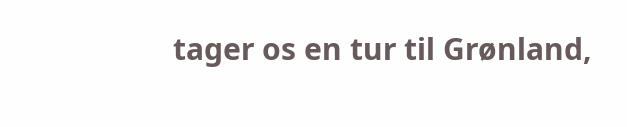tager os en tur til Grønland,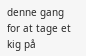denne gang for at tage et kig på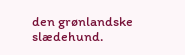den grønlandske slædehund.